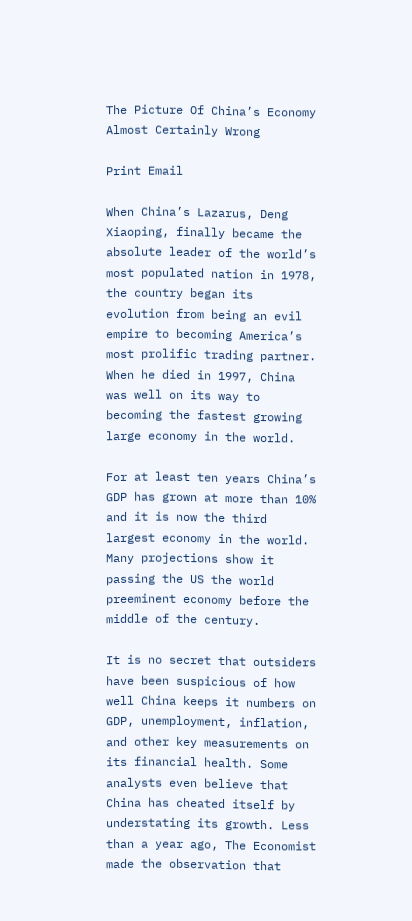The Picture Of China’s Economy Almost Certainly Wrong

Print Email

When China’s Lazarus, Deng Xiaoping, finally became the absolute leader of the world’s most populated nation in 1978, the country began its evolution from being an evil empire to becoming America’s most prolific trading partner. When he died in 1997, China was well on its way to becoming the fastest growing large economy in the world.

For at least ten years China’s GDP has grown at more than 10% and it is now the third largest economy in the world. Many projections show it passing the US the world preeminent economy before the middle of the century.

It is no secret that outsiders have been suspicious of how well China keeps it numbers on GDP, unemployment, inflation, and other key measurements on its financial health. Some analysts even believe that China has cheated itself by understating its growth. Less than a year ago, The Economist made the observation that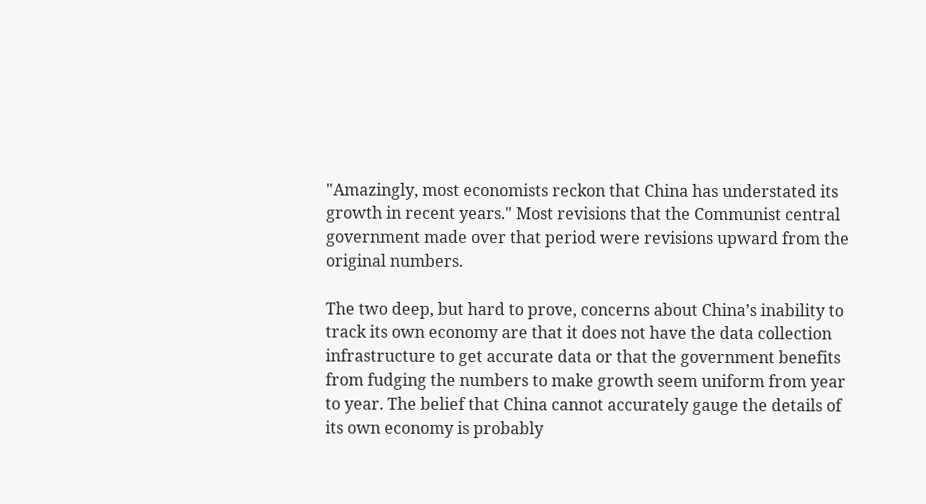"Amazingly, most economists reckon that China has understated its growth in recent years." Most revisions that the Communist central government made over that period were revisions upward from the original numbers.

The two deep, but hard to prove, concerns about China’s inability to track its own economy are that it does not have the data collection infrastructure to get accurate data or that the government benefits from fudging the numbers to make growth seem uniform from year to year. The belief that China cannot accurately gauge the details of its own economy is probably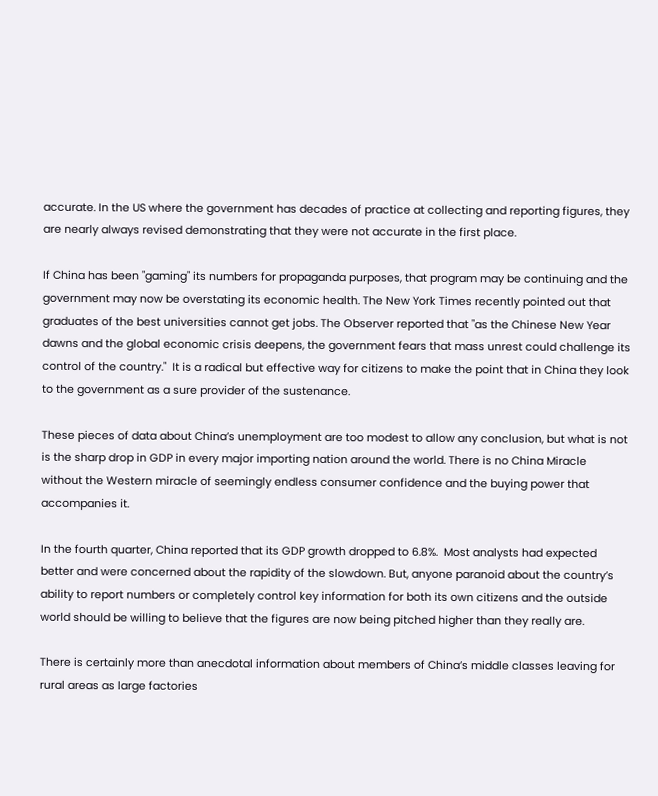accurate. In the US where the government has decades of practice at collecting and reporting figures, they are nearly always revised demonstrating that they were not accurate in the first place.

If China has been "gaming" its numbers for propaganda purposes, that program may be continuing and the government may now be overstating its economic health. The New York Times recently pointed out that graduates of the best universities cannot get jobs. The Observer reported that "as the Chinese New Year dawns and the global economic crisis deepens, the government fears that mass unrest could challenge its control of the country."  It is a radical but effective way for citizens to make the point that in China they look to the government as a sure provider of the sustenance.

These pieces of data about China’s unemployment are too modest to allow any conclusion, but what is not is the sharp drop in GDP in every major importing nation around the world. There is no China Miracle without the Western miracle of seemingly endless consumer confidence and the buying power that accompanies it.

In the fourth quarter, China reported that its GDP growth dropped to 6.8%.  Most analysts had expected better and were concerned about the rapidity of the slowdown. But, anyone paranoid about the country’s ability to report numbers or completely control key information for both its own citizens and the outside world should be willing to believe that the figures are now being pitched higher than they really are.

There is certainly more than anecdotal information about members of China’s middle classes leaving for rural areas as large factories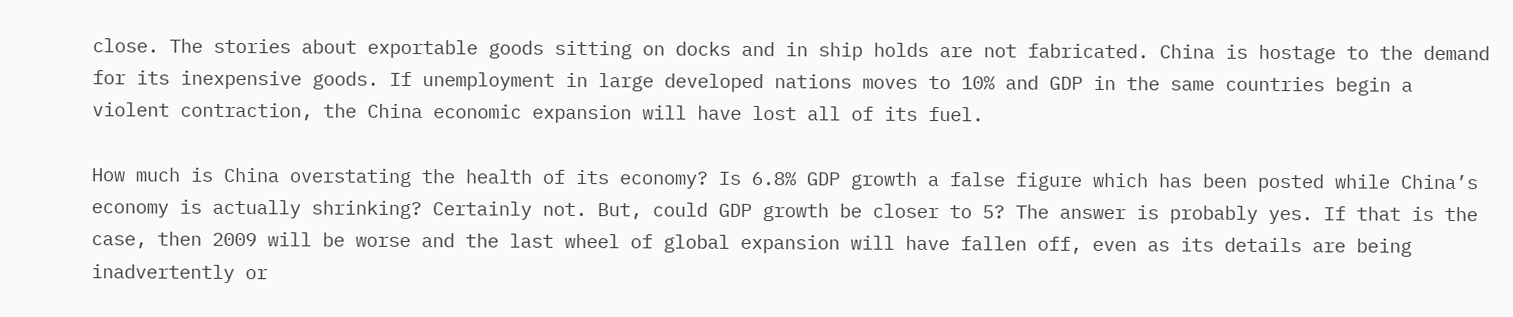close. The stories about exportable goods sitting on docks and in ship holds are not fabricated. China is hostage to the demand for its inexpensive goods. If unemployment in large developed nations moves to 10% and GDP in the same countries begin a violent contraction, the China economic expansion will have lost all of its fuel.

How much is China overstating the health of its economy? Is 6.8% GDP growth a false figure which has been posted while China’s economy is actually shrinking? Certainly not. But, could GDP growth be closer to 5? The answer is probably yes. If that is the case, then 2009 will be worse and the last wheel of global expansion will have fallen off, even as its details are being inadvertently or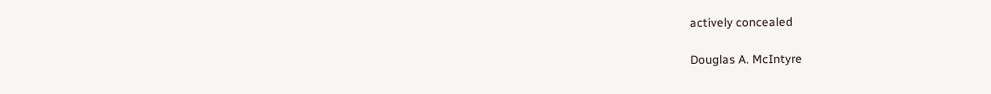actively concealed

Douglas A. McIntyre